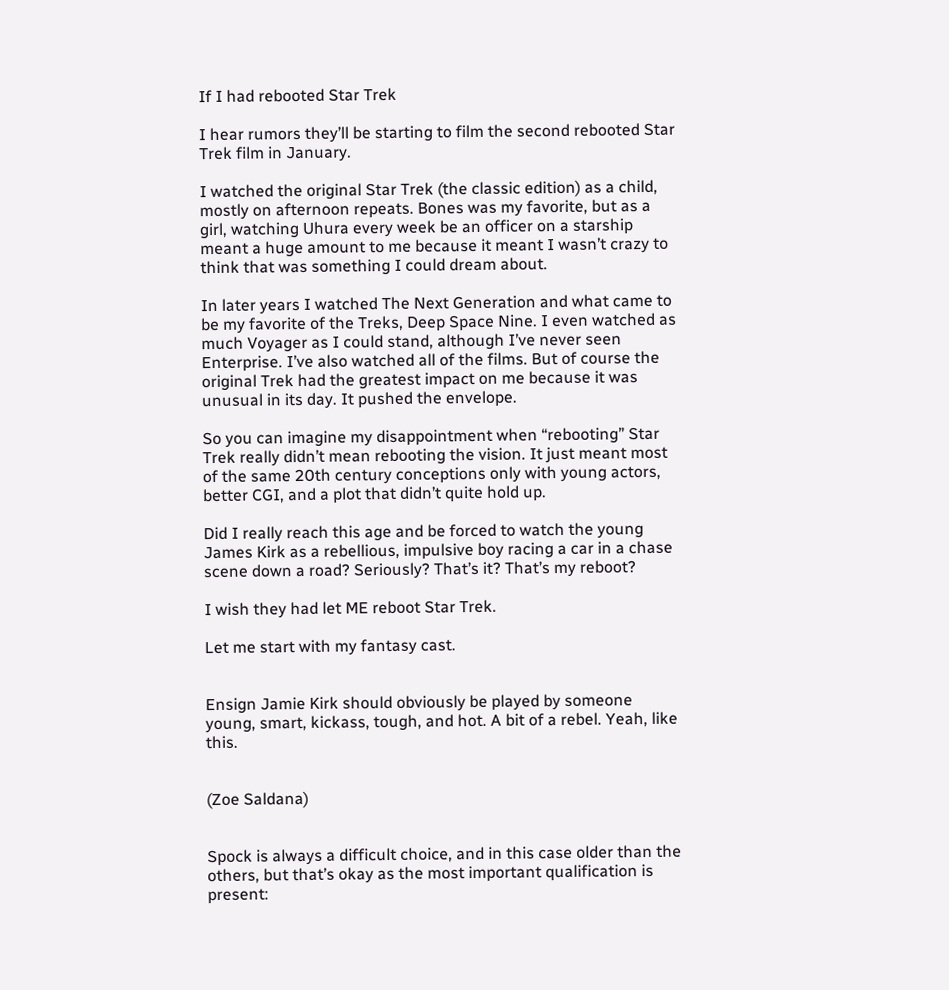If I had rebooted Star Trek

I hear rumors they’ll be starting to film the second rebooted Star Trek film in January.

I watched the original Star Trek (the classic edition) as a child, mostly on afternoon repeats. Bones was my favorite, but as a girl, watching Uhura every week be an officer on a starship meant a huge amount to me because it meant I wasn’t crazy to think that was something I could dream about.

In later years I watched The Next Generation and what came to be my favorite of the Treks, Deep Space Nine. I even watched as much Voyager as I could stand, although I’ve never seen Enterprise. I’ve also watched all of the films. But of course the original Trek had the greatest impact on me because it was unusual in its day. It pushed the envelope.

So you can imagine my disappointment when “rebooting” Star Trek really didn’t mean rebooting the vision. It just meant most of the same 20th century conceptions only with young actors, better CGI, and a plot that didn’t quite hold up.

Did I really reach this age and be forced to watch the young James Kirk as a rebellious, impulsive boy racing a car in a chase scene down a road? Seriously? That’s it? That’s my reboot?

I wish they had let ME reboot Star Trek.

Let me start with my fantasy cast.


Ensign Jamie Kirk should obviously be played by someone young, smart, kickass, tough, and hot. A bit of a rebel. Yeah, like this.


(Zoe Saldana)


Spock is always a difficult choice, and in this case older than the others, but that’s okay as the most important qualification is present: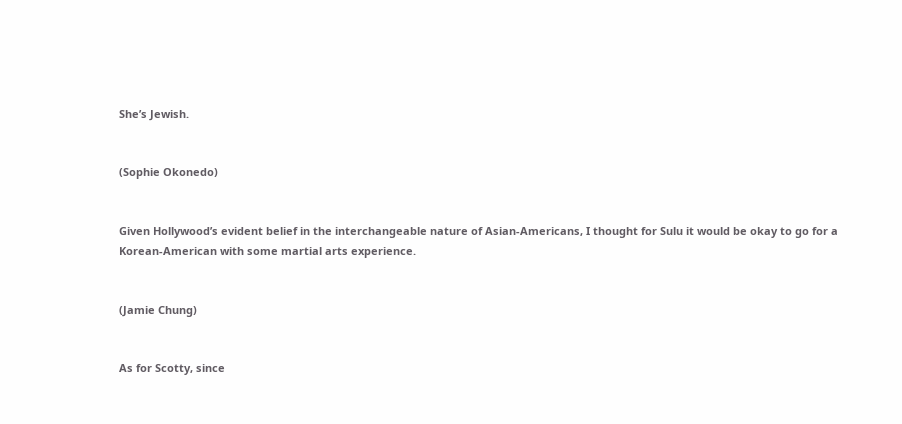She’s Jewish.


(Sophie Okonedo)


Given Hollywood’s evident belief in the interchangeable nature of Asian-Americans, I thought for Sulu it would be okay to go for a Korean-American with some martial arts experience.


(Jamie Chung)


As for Scotty, since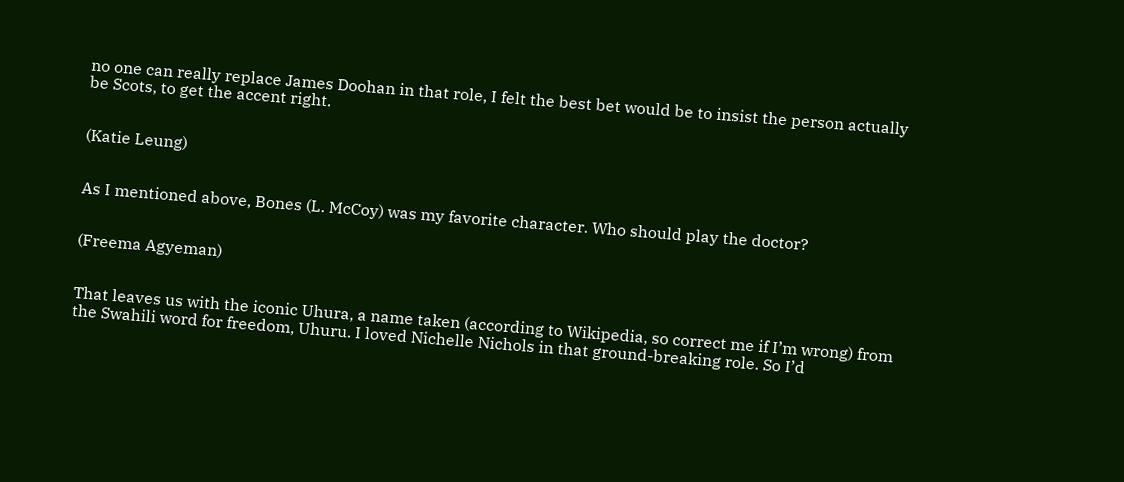no one can really replace James Doohan in that role, I felt the best bet would be to insist the person actually be Scots, to get the accent right.


(Katie Leung)


As I mentioned above, Bones (L. McCoy) was my favorite character. Who should play the doctor?


(Freema Agyeman)


That leaves us with the iconic Uhura, a name taken (according to Wikipedia, so correct me if I’m wrong) from the Swahili word for freedom, Uhuru. I loved Nichelle Nichols in that ground-breaking role. So I’d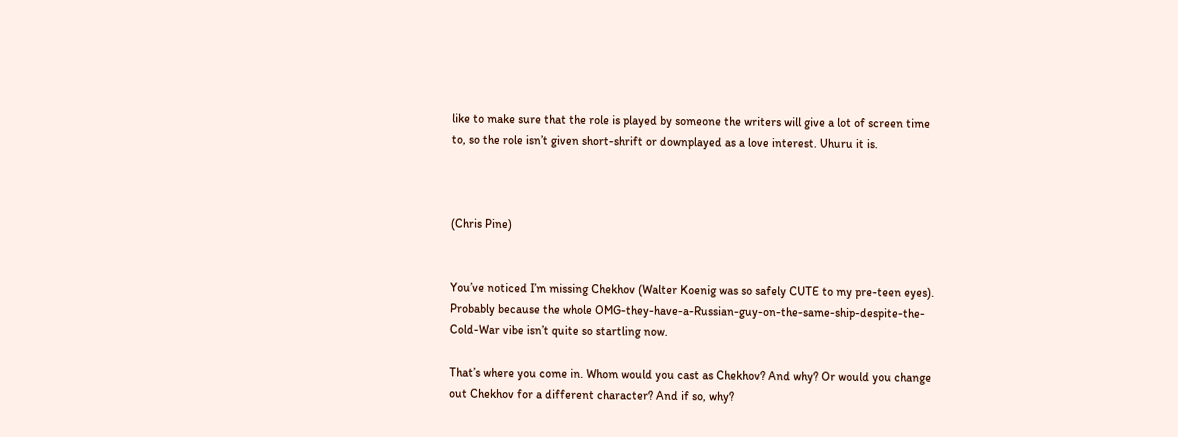like to make sure that the role is played by someone the writers will give a lot of screen time to, so the role isn’t given short-shrift or downplayed as a love interest. Uhuru it is.



(Chris Pine)


You’ve noticed I’m missing Chekhov (Walter Koenig was so safely CUTE to my pre-teen eyes). Probably because the whole OMG-they-have-a-Russian-guy-on-the-same-ship-despite-the-Cold-War vibe isn’t quite so startling now.

That’s where you come in. Whom would you cast as Chekhov? And why? Or would you change out Chekhov for a different character? And if so, why?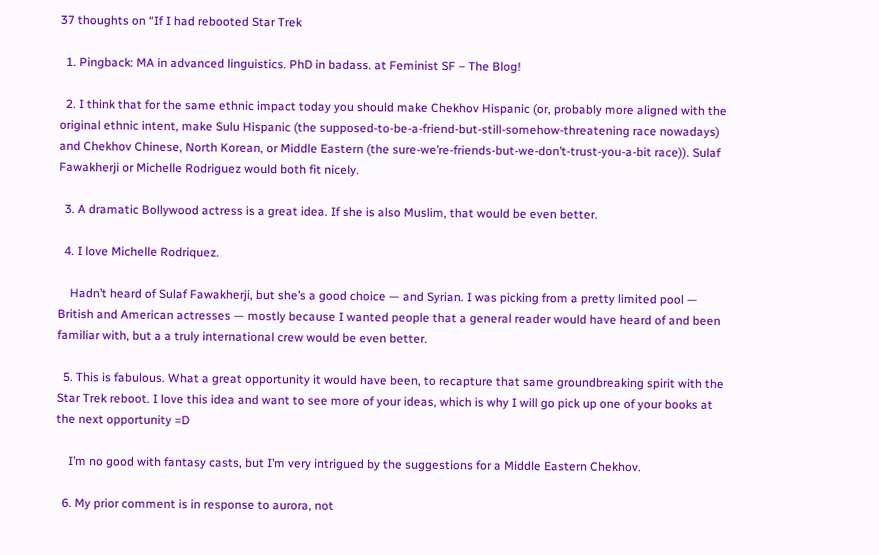37 thoughts on “If I had rebooted Star Trek

  1. Pingback: MA in advanced linguistics. PhD in badass. at Feminist SF – The Blog!

  2. I think that for the same ethnic impact today you should make Chekhov Hispanic (or, probably more aligned with the original ethnic intent, make Sulu Hispanic (the supposed-to-be-a-friend-but-still-somehow-threatening race nowadays) and Chekhov Chinese, North Korean, or Middle Eastern (the sure-we’re-friends-but-we-don’t-trust-you-a-bit race)). Sulaf Fawakherji or Michelle Rodriguez would both fit nicely.

  3. A dramatic Bollywood actress is a great idea. If she is also Muslim, that would be even better.

  4. I love Michelle Rodriquez.

    Hadn’t heard of Sulaf Fawakherji, but she’s a good choice — and Syrian. I was picking from a pretty limited pool — British and American actresses — mostly because I wanted people that a general reader would have heard of and been familiar with, but a a truly international crew would be even better.

  5. This is fabulous. What a great opportunity it would have been, to recapture that same groundbreaking spirit with the Star Trek reboot. I love this idea and want to see more of your ideas, which is why I will go pick up one of your books at the next opportunity =D

    I’m no good with fantasy casts, but I’m very intrigued by the suggestions for a Middle Eastern Chekhov.

  6. My prior comment is in response to aurora, not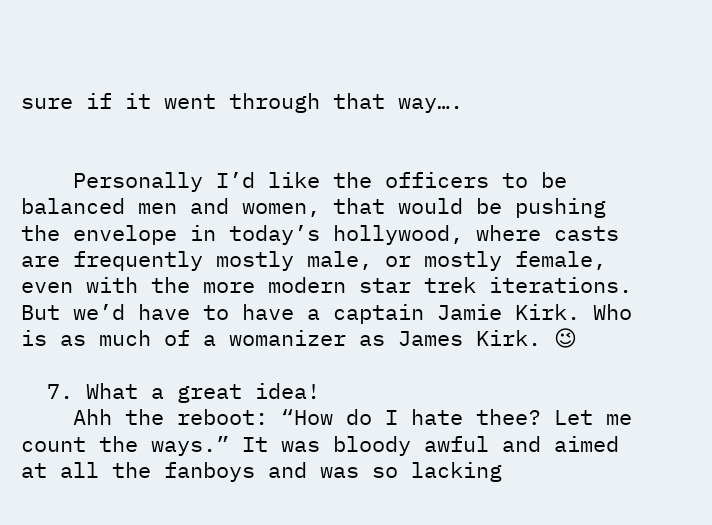sure if it went through that way….


    Personally I’d like the officers to be balanced men and women, that would be pushing the envelope in today’s hollywood, where casts are frequently mostly male, or mostly female, even with the more modern star trek iterations. But we’d have to have a captain Jamie Kirk. Who is as much of a womanizer as James Kirk. 😉

  7. What a great idea!
    Ahh the reboot: “How do I hate thee? Let me count the ways.” It was bloody awful and aimed at all the fanboys and was so lacking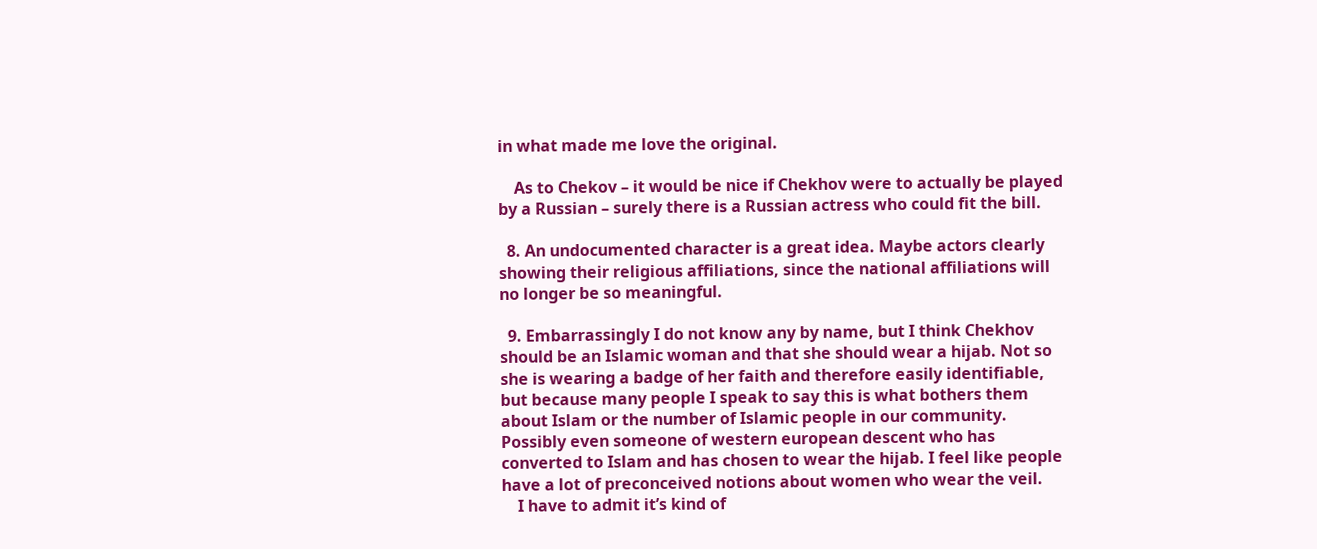in what made me love the original.

    As to Chekov – it would be nice if Chekhov were to actually be played by a Russian – surely there is a Russian actress who could fit the bill.

  8. An undocumented character is a great idea. Maybe actors clearly showing their religious affiliations, since the national affiliations will no longer be so meaningful.

  9. Embarrassingly I do not know any by name, but I think Chekhov should be an Islamic woman and that she should wear a hijab. Not so she is wearing a badge of her faith and therefore easily identifiable, but because many people I speak to say this is what bothers them about Islam or the number of Islamic people in our community. Possibly even someone of western european descent who has converted to Islam and has chosen to wear the hijab. I feel like people have a lot of preconceived notions about women who wear the veil.
    I have to admit it’s kind of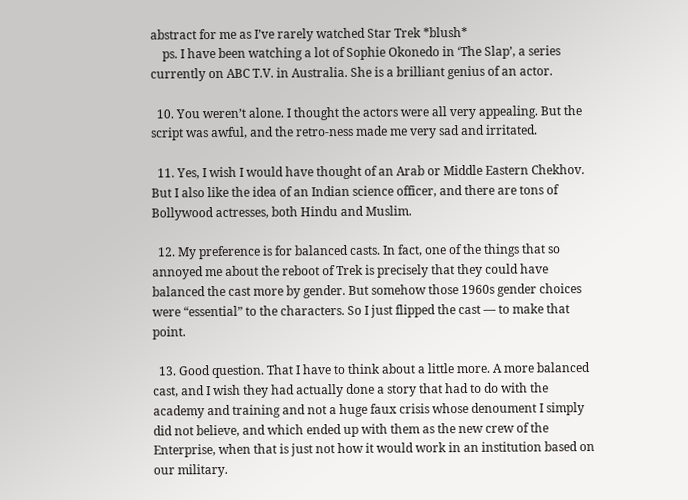abstract for me as I’ve rarely watched Star Trek *blush*
    ps. I have been watching a lot of Sophie Okonedo in ‘The Slap’, a series currently on ABC T.V. in Australia. She is a brilliant genius of an actor.

  10. You weren’t alone. I thought the actors were all very appealing. But the script was awful, and the retro-ness made me very sad and irritated.

  11. Yes, I wish I would have thought of an Arab or Middle Eastern Chekhov. But I also like the idea of an Indian science officer, and there are tons of Bollywood actresses, both Hindu and Muslim.

  12. My preference is for balanced casts. In fact, one of the things that so annoyed me about the reboot of Trek is precisely that they could have balanced the cast more by gender. But somehow those 1960s gender choices were “essential” to the characters. So I just flipped the cast — to make that point.

  13. Good question. That I have to think about a little more. A more balanced cast, and I wish they had actually done a story that had to do with the academy and training and not a huge faux crisis whose denoument I simply did not believe, and which ended up with them as the new crew of the Enterprise, when that is just not how it would work in an institution based on our military.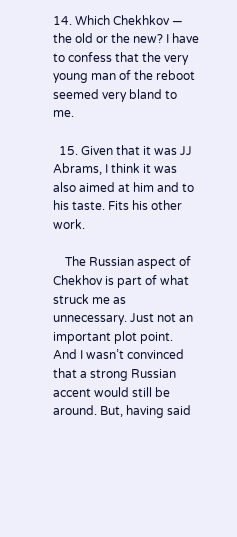14. Which Chekhkov — the old or the new? I have to confess that the very young man of the reboot seemed very bland to me.

  15. Given that it was JJ Abrams, I think it was also aimed at him and to his taste. Fits his other work.

    The Russian aspect of Chekhov is part of what struck me as unnecessary. Just not an important plot point. And I wasn’t convinced that a strong Russian accent would still be around. But, having said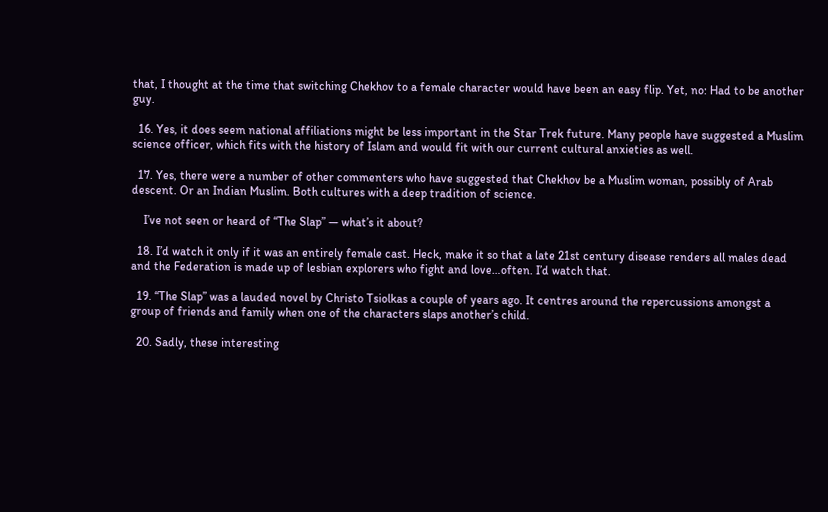that, I thought at the time that switching Chekhov to a female character would have been an easy flip. Yet, no: Had to be another guy.

  16. Yes, it does seem national affiliations might be less important in the Star Trek future. Many people have suggested a Muslim science officer, which fits with the history of Islam and would fit with our current cultural anxieties as well.

  17. Yes, there were a number of other commenters who have suggested that Chekhov be a Muslim woman, possibly of Arab descent. Or an Indian Muslim. Both cultures with a deep tradition of science.

    I’ve not seen or heard of “The Slap” — what’s it about?

  18. I’d watch it only if it was an entirely female cast. Heck, make it so that a late 21st century disease renders all males dead and the Federation is made up of lesbian explorers who fight and love…often. I’d watch that.

  19. “The Slap” was a lauded novel by Christo Tsiolkas a couple of years ago. It centres around the repercussions amongst a group of friends and family when one of the characters slaps another’s child.

  20. Sadly, these interesting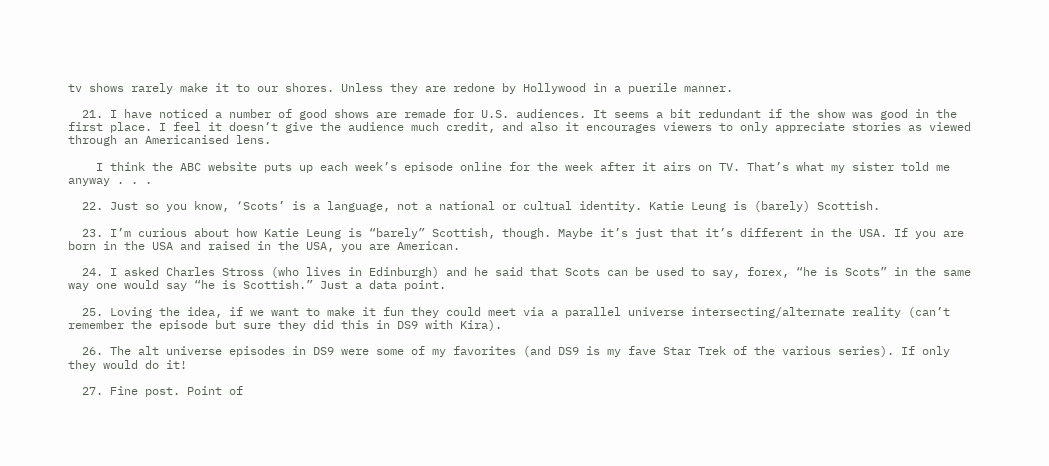tv shows rarely make it to our shores. Unless they are redone by Hollywood in a puerile manner.

  21. I have noticed a number of good shows are remade for U.S. audiences. It seems a bit redundant if the show was good in the first place. I feel it doesn’t give the audience much credit, and also it encourages viewers to only appreciate stories as viewed through an Americanised lens.

    I think the ABC website puts up each week’s episode online for the week after it airs on TV. That’s what my sister told me anyway . . .

  22. Just so you know, ‘Scots’ is a language, not a national or cultual identity. Katie Leung is (barely) Scottish.

  23. I’m curious about how Katie Leung is “barely” Scottish, though. Maybe it’s just that it’s different in the USA. If you are born in the USA and raised in the USA, you are American.

  24. I asked Charles Stross (who lives in Edinburgh) and he said that Scots can be used to say, forex, “he is Scots” in the same way one would say “he is Scottish.” Just a data point.

  25. Loving the idea, if we want to make it fun they could meet via a parallel universe intersecting/alternate reality (can’t remember the episode but sure they did this in DS9 with Kira).

  26. The alt universe episodes in DS9 were some of my favorites (and DS9 is my fave Star Trek of the various series). If only they would do it!

  27. Fine post. Point of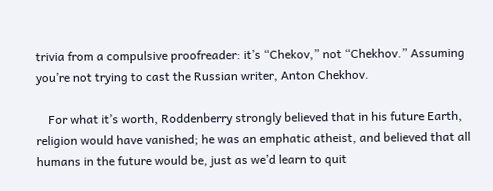trivia from a compulsive proofreader: it’s “Chekov,” not “Chekhov.” Assuming you’re not trying to cast the Russian writer, Anton Chekhov.

    For what it’s worth, Roddenberry strongly believed that in his future Earth, religion would have vanished; he was an emphatic atheist, and believed that all humans in the future would be, just as we’d learn to quit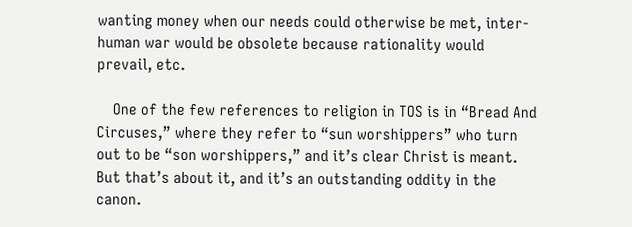wanting money when our needs could otherwise be met, inter-human war would be obsolete because rationality would prevail, etc.

    One of the few references to religion in TOS is in “Bread And Circuses,” where they refer to “sun worshippers” who turn out to be “son worshippers,” and it’s clear Christ is meant. But that’s about it, and it’s an outstanding oddity in the canon.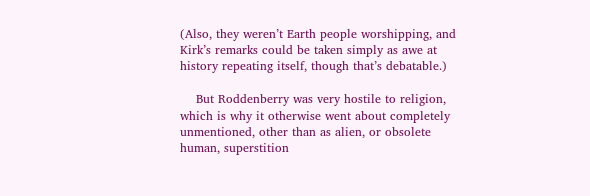(Also, they weren’t Earth people worshipping, and Kirk’s remarks could be taken simply as awe at history repeating itself, though that’s debatable.)

    But Roddenberry was very hostile to religion, which is why it otherwise went about completely unmentioned, other than as alien, or obsolete human, superstition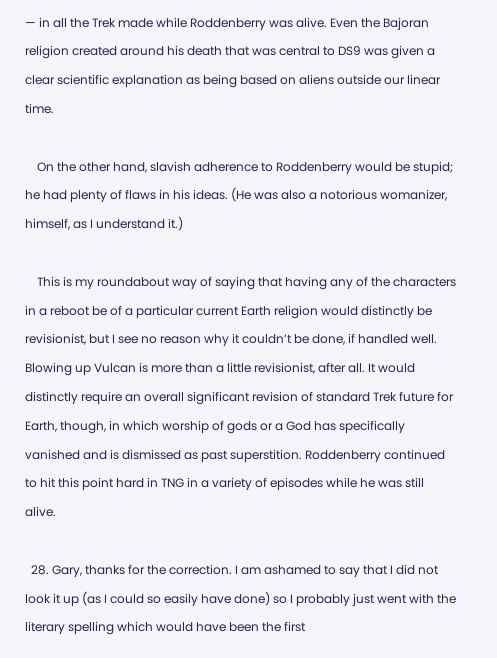— in all the Trek made while Roddenberry was alive. Even the Bajoran religion created around his death that was central to DS9 was given a clear scientific explanation as being based on aliens outside our linear time.

    On the other hand, slavish adherence to Roddenberry would be stupid; he had plenty of flaws in his ideas. (He was also a notorious womanizer, himself, as I understand it.)

    This is my roundabout way of saying that having any of the characters in a reboot be of a particular current Earth religion would distinctly be revisionist, but I see no reason why it couldn’t be done, if handled well. Blowing up Vulcan is more than a little revisionist, after all. It would distinctly require an overall significant revision of standard Trek future for Earth, though, in which worship of gods or a God has specifically vanished and is dismissed as past superstition. Roddenberry continued to hit this point hard in TNG in a variety of episodes while he was still alive.

  28. Gary, thanks for the correction. I am ashamed to say that I did not look it up (as I could so easily have done) so I probably just went with the literary spelling which would have been the first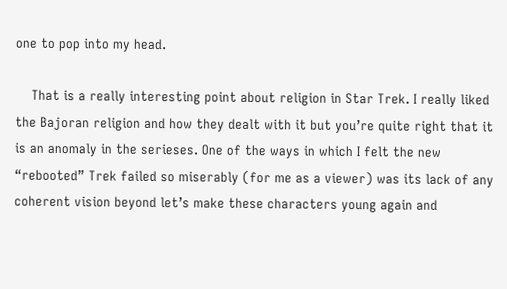one to pop into my head.

    That is a really interesting point about religion in Star Trek. I really liked the Bajoran religion and how they dealt with it but you’re quite right that it is an anomaly in the serieses. One of the ways in which I felt the new “rebooted” Trek failed so miserably (for me as a viewer) was its lack of any coherent vision beyond let’s make these characters young again and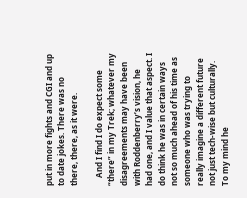put in more fights and CGI and up to date jokes. There was no there, there, as it were.

    And I find I do expect some “there” in my Trek; whatever my disagreements may have been with Roddenberry’s vision, he had one, and I value that aspect. I do think he was in certain ways not so much ahead of his time as someone who was trying to really imagine a different future not just tech-wise but culturally. To my mind he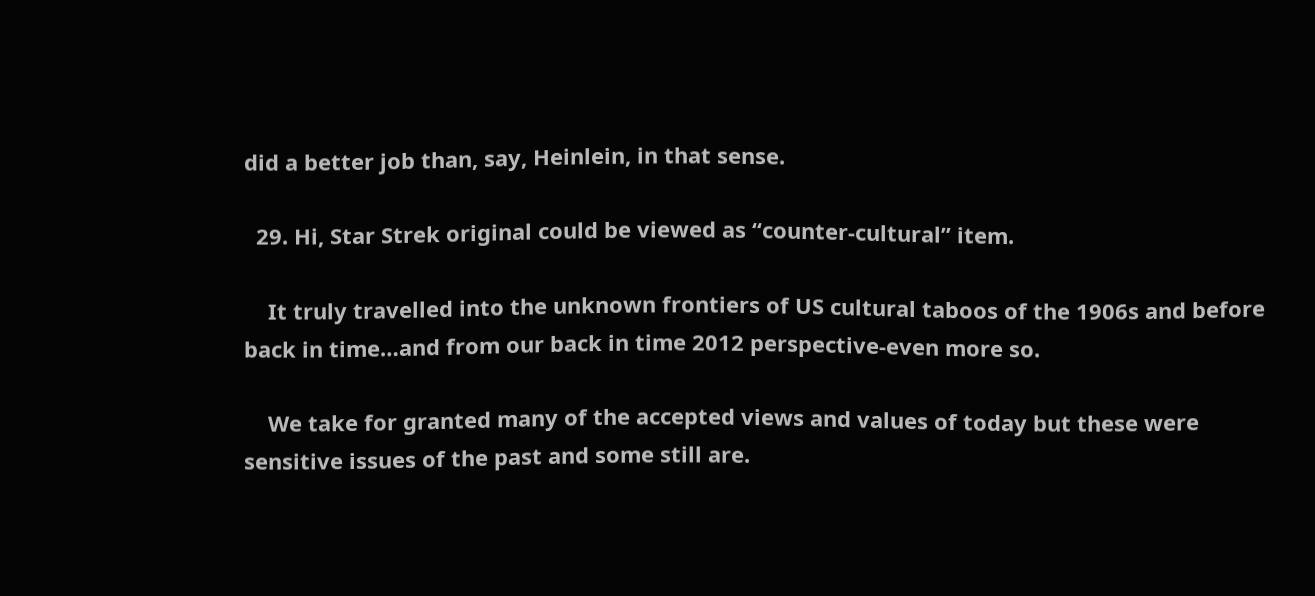did a better job than, say, Heinlein, in that sense.

  29. Hi, Star Strek original could be viewed as “counter-cultural” item.

    It truly travelled into the unknown frontiers of US cultural taboos of the 1906s and before back in time…and from our back in time 2012 perspective-even more so.

    We take for granted many of the accepted views and values of today but these were sensitive issues of the past and some still are.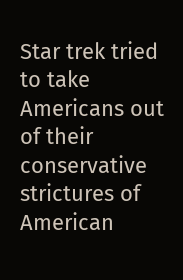Star trek tried to take Americans out of their conservative strictures of American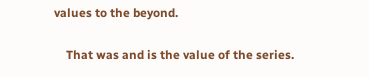values to the beyond.

    That was and is the value of the series.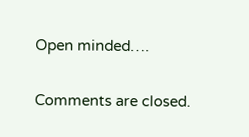Open minded….

Comments are closed.